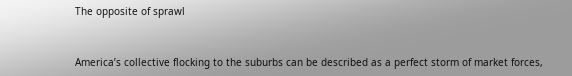The opposite of sprawl


America’s collective flocking to the suburbs can be described as a perfect storm of market forces,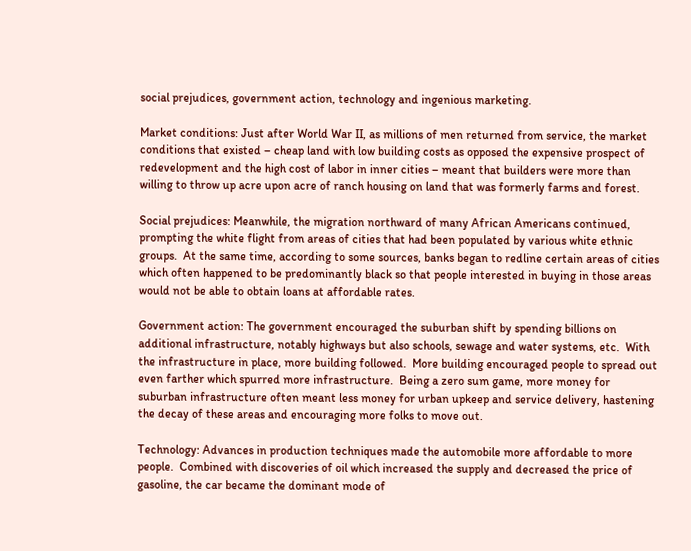social prejudices, government action, technology and ingenious marketing.

Market conditions: Just after World War II, as millions of men returned from service, the market conditions that existed – cheap land with low building costs as opposed the expensive prospect of redevelopment and the high cost of labor in inner cities – meant that builders were more than willing to throw up acre upon acre of ranch housing on land that was formerly farms and forest.

Social prejudices: Meanwhile, the migration northward of many African Americans continued, prompting the white flight from areas of cities that had been populated by various white ethnic groups.  At the same time, according to some sources, banks began to redline certain areas of cities which often happened to be predominantly black so that people interested in buying in those areas would not be able to obtain loans at affordable rates.

Government action: The government encouraged the suburban shift by spending billions on additional infrastructure, notably highways but also schools, sewage and water systems, etc.  With the infrastructure in place, more building followed.  More building encouraged people to spread out even farther which spurred more infrastructure.  Being a zero sum game, more money for suburban infrastructure often meant less money for urban upkeep and service delivery, hastening the decay of these areas and encouraging more folks to move out.

Technology: Advances in production techniques made the automobile more affordable to more people.  Combined with discoveries of oil which increased the supply and decreased the price of gasoline, the car became the dominant mode of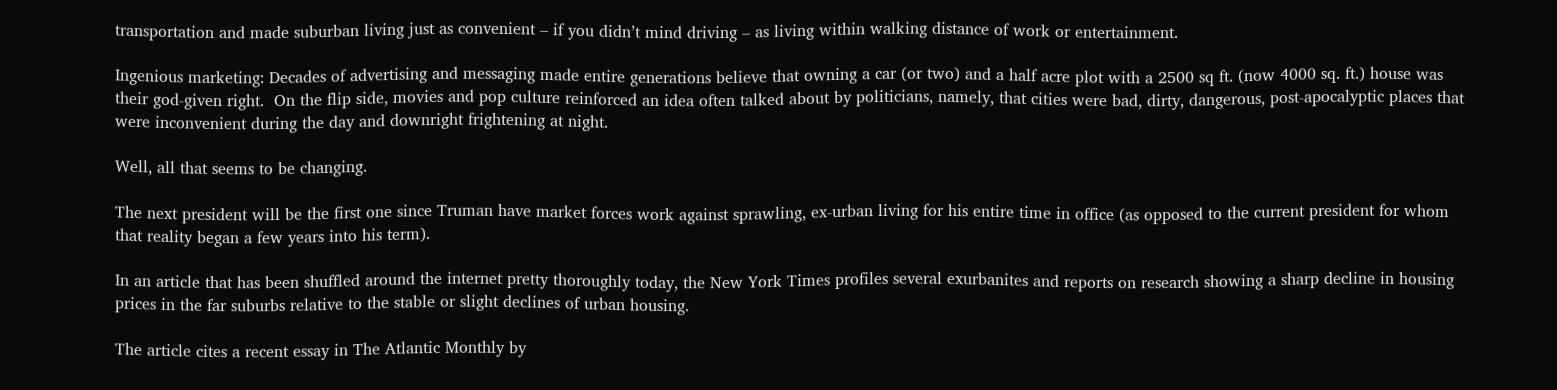transportation and made suburban living just as convenient – if you didn’t mind driving – as living within walking distance of work or entertainment.

Ingenious marketing: Decades of advertising and messaging made entire generations believe that owning a car (or two) and a half acre plot with a 2500 sq ft. (now 4000 sq. ft.) house was their god-given right.  On the flip side, movies and pop culture reinforced an idea often talked about by politicians, namely, that cities were bad, dirty, dangerous, post-apocalyptic places that were inconvenient during the day and downright frightening at night.

Well, all that seems to be changing.

The next president will be the first one since Truman have market forces work against sprawling, ex-urban living for his entire time in office (as opposed to the current president for whom that reality began a few years into his term).

In an article that has been shuffled around the internet pretty thoroughly today, the New York Times profiles several exurbanites and reports on research showing a sharp decline in housing prices in the far suburbs relative to the stable or slight declines of urban housing.

The article cites a recent essay in The Atlantic Monthly by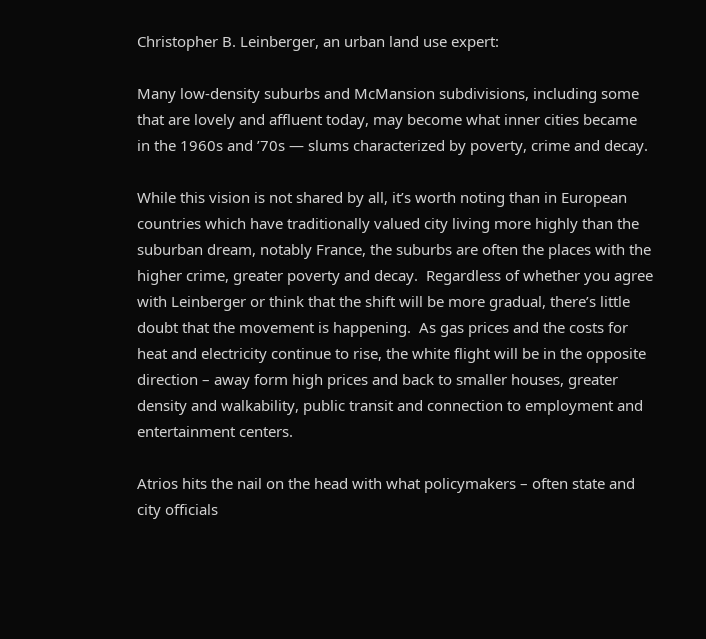Christopher B. Leinberger, an urban land use expert:

Many low-density suburbs and McMansion subdivisions, including some that are lovely and affluent today, may become what inner cities became in the 1960s and ’70s — slums characterized by poverty, crime and decay.

While this vision is not shared by all, it’s worth noting than in European countries which have traditionally valued city living more highly than the suburban dream, notably France, the suburbs are often the places with the higher crime, greater poverty and decay.  Regardless of whether you agree with Leinberger or think that the shift will be more gradual, there’s little doubt that the movement is happening.  As gas prices and the costs for heat and electricity continue to rise, the white flight will be in the opposite direction – away form high prices and back to smaller houses, greater density and walkability, public transit and connection to employment and entertainment centers.

Atrios hits the nail on the head with what policymakers – often state and city officials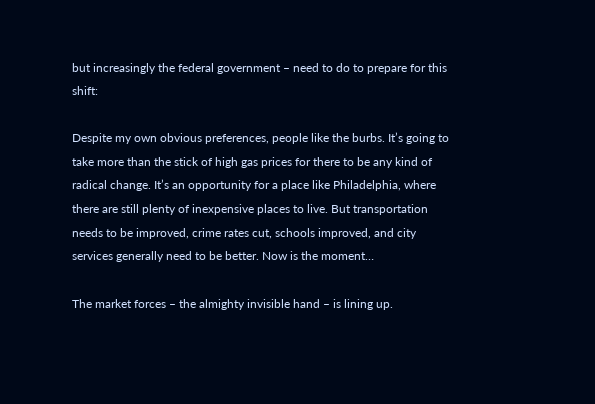but increasingly the federal government – need to do to prepare for this shift:

Despite my own obvious preferences, people like the burbs. It’s going to take more than the stick of high gas prices for there to be any kind of radical change. It’s an opportunity for a place like Philadelphia, where there are still plenty of inexpensive places to live. But transportation needs to be improved, crime rates cut, schools improved, and city services generally need to be better. Now is the moment…

The market forces – the almighty invisible hand – is lining up.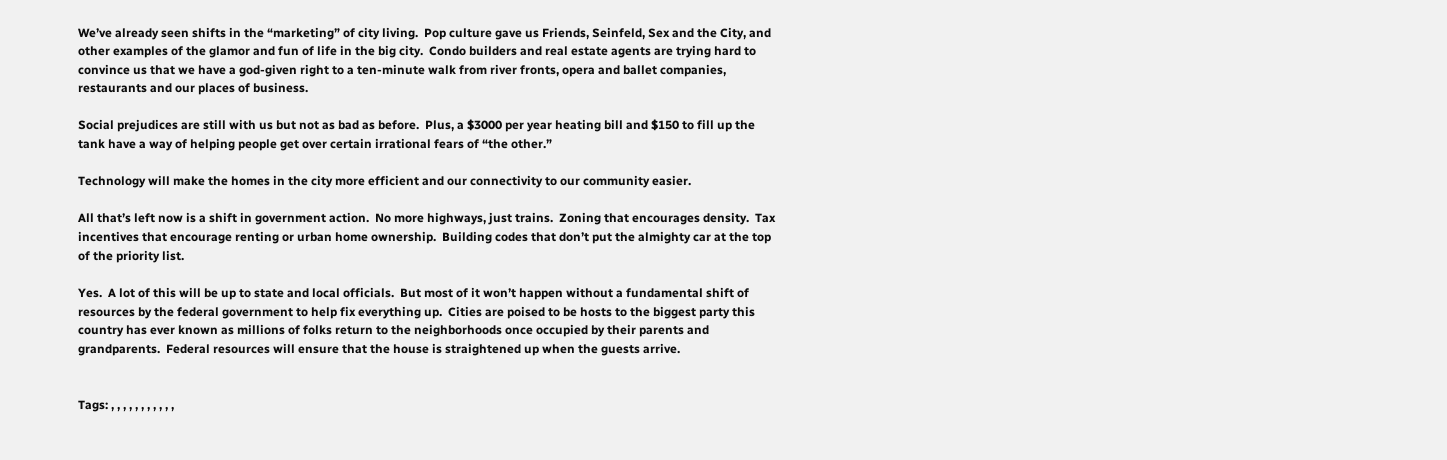We’ve already seen shifts in the “marketing” of city living.  Pop culture gave us Friends, Seinfeld, Sex and the City, and other examples of the glamor and fun of life in the big city.  Condo builders and real estate agents are trying hard to convince us that we have a god-given right to a ten-minute walk from river fronts, opera and ballet companies, restaurants and our places of business.

Social prejudices are still with us but not as bad as before.  Plus, a $3000 per year heating bill and $150 to fill up the tank have a way of helping people get over certain irrational fears of “the other.”

Technology will make the homes in the city more efficient and our connectivity to our community easier.

All that’s left now is a shift in government action.  No more highways, just trains.  Zoning that encourages density.  Tax incentives that encourage renting or urban home ownership.  Building codes that don’t put the almighty car at the top of the priority list.

Yes.  A lot of this will be up to state and local officials.  But most of it won’t happen without a fundamental shift of resources by the federal government to help fix everything up.  Cities are poised to be hosts to the biggest party this country has ever known as millions of folks return to the neighborhoods once occupied by their parents and grandparents.  Federal resources will ensure that the house is straightened up when the guests arrive.


Tags: , , , , , , , , , , ,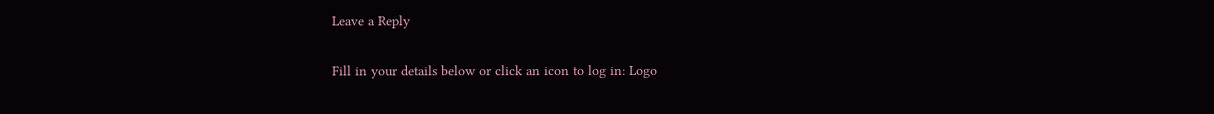Leave a Reply

Fill in your details below or click an icon to log in: Logo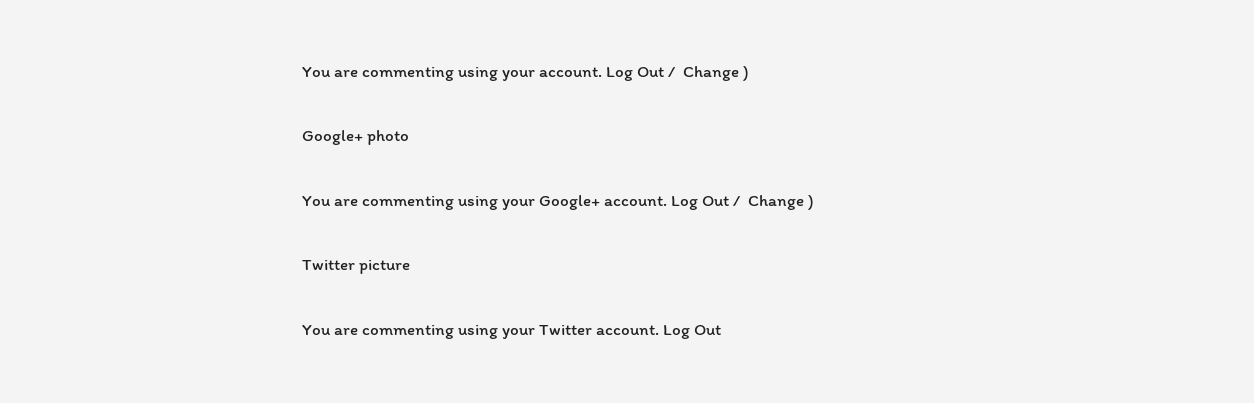You are commenting using your account. Log Out /  Change )

Google+ photo

You are commenting using your Google+ account. Log Out /  Change )

Twitter picture

You are commenting using your Twitter account. Log Out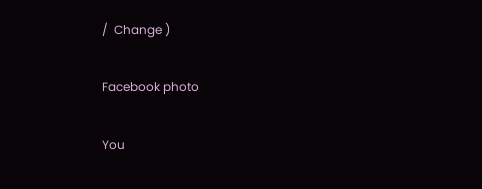/  Change )

Facebook photo

You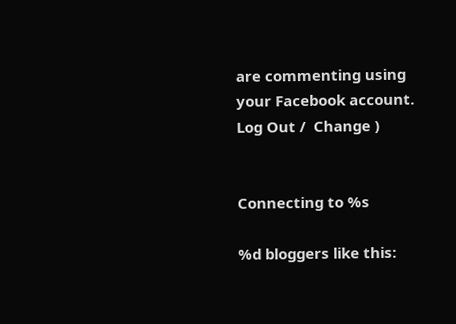are commenting using your Facebook account. Log Out /  Change )


Connecting to %s

%d bloggers like this: